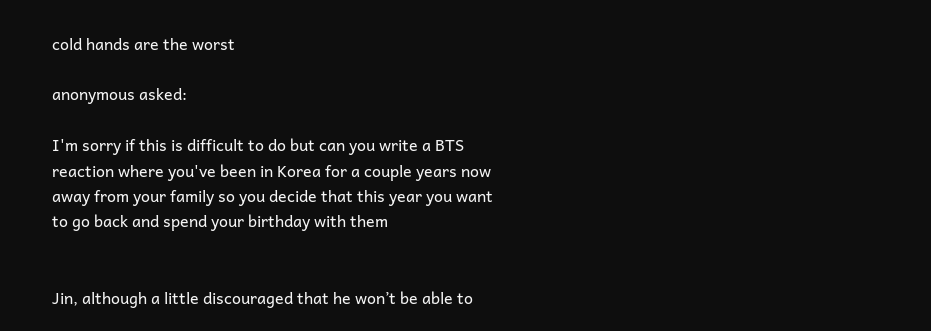cold hands are the worst

anonymous asked:

I'm sorry if this is difficult to do but can you write a BTS reaction where you've been in Korea for a couple years now away from your family so you decide that this year you want to go back and spend your birthday with them


Jin, although a little discouraged that he won’t be able to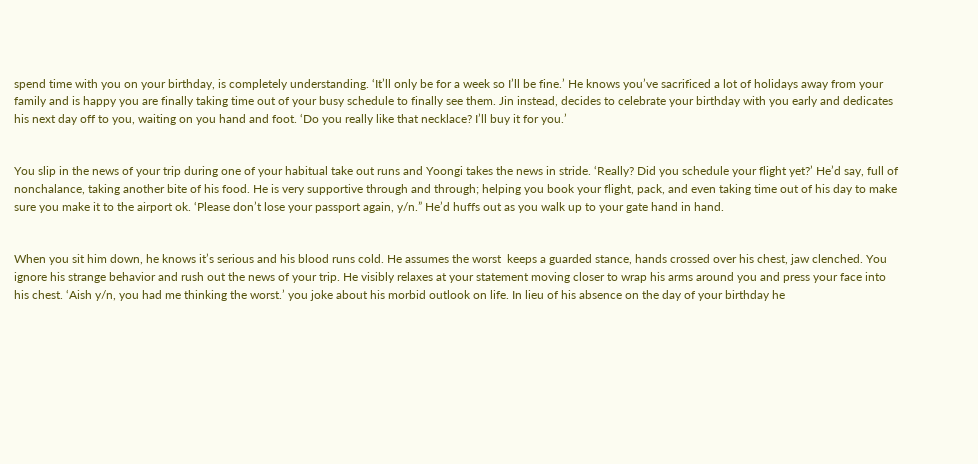spend time with you on your birthday, is completely understanding. ‘It’ll only be for a week so I’ll be fine.’ He knows you’ve sacrificed a lot of holidays away from your family and is happy you are finally taking time out of your busy schedule to finally see them. Jin instead, decides to celebrate your birthday with you early and dedicates his next day off to you, waiting on you hand and foot. ‘Do you really like that necklace? I’ll buy it for you.’


You slip in the news of your trip during one of your habitual take out runs and Yoongi takes the news in stride. ‘Really? Did you schedule your flight yet?’ He’d say, full of nonchalance, taking another bite of his food. He is very supportive through and through; helping you book your flight, pack, and even taking time out of his day to make sure you make it to the airport ok. ‘Please don’t lose your passport again, y/n.” He’d huffs out as you walk up to your gate hand in hand.


When you sit him down, he knows it’s serious and his blood runs cold. He assumes the worst  keeps a guarded stance, hands crossed over his chest, jaw clenched. You ignore his strange behavior and rush out the news of your trip. He visibly relaxes at your statement moving closer to wrap his arms around you and press your face into his chest. ‘Aish y/n, you had me thinking the worst.’ you joke about his morbid outlook on life. In lieu of his absence on the day of your birthday he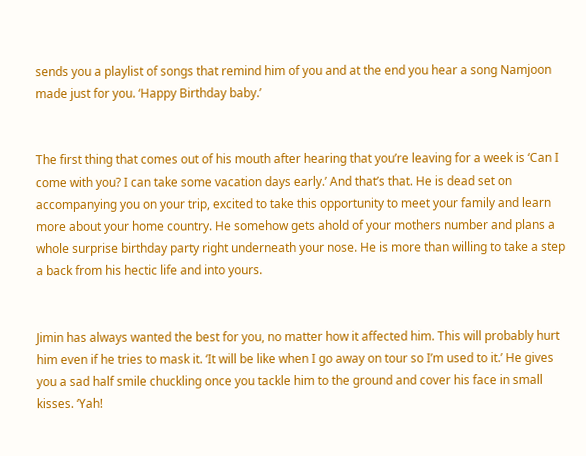sends you a playlist of songs that remind him of you and at the end you hear a song Namjoon made just for you. ‘Happy Birthday baby.’


The first thing that comes out of his mouth after hearing that you’re leaving for a week is ‘Can I come with you? I can take some vacation days early.’ And that’s that. He is dead set on accompanying you on your trip, excited to take this opportunity to meet your family and learn more about your home country. He somehow gets ahold of your mothers number and plans a whole surprise birthday party right underneath your nose. He is more than willing to take a step a back from his hectic life and into yours.


Jimin has always wanted the best for you, no matter how it affected him. This will probably hurt him even if he tries to mask it. ‘It will be like when I go away on tour so I’m used to it.’ He gives you a sad half smile chuckling once you tackle him to the ground and cover his face in small kisses. ‘Yah!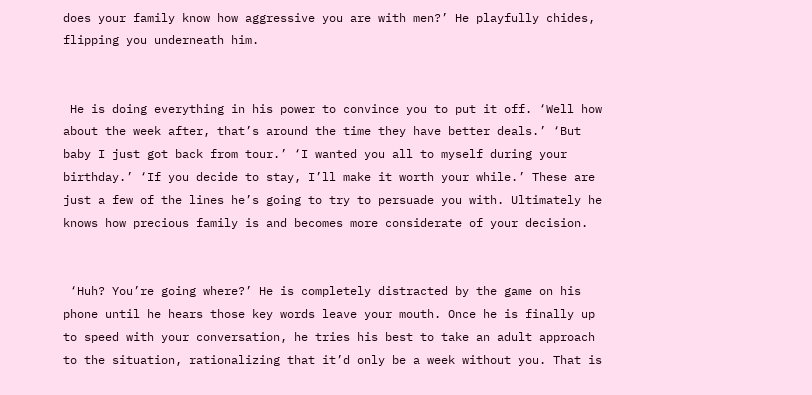does your family know how aggressive you are with men?’ He playfully chides, flipping you underneath him.


 He is doing everything in his power to convince you to put it off. ‘Well how about the week after, that’s around the time they have better deals.’ ‘But baby I just got back from tour.’ ‘I wanted you all to myself during your birthday.’ ‘If you decide to stay, I’ll make it worth your while.’ These are just a few of the lines he’s going to try to persuade you with. Ultimately he knows how precious family is and becomes more considerate of your decision.


 ‘Huh? You’re going where?’ He is completely distracted by the game on his phone until he hears those key words leave your mouth. Once he is finally up to speed with your conversation, he tries his best to take an adult approach to the situation, rationalizing that it’d only be a week without you. That is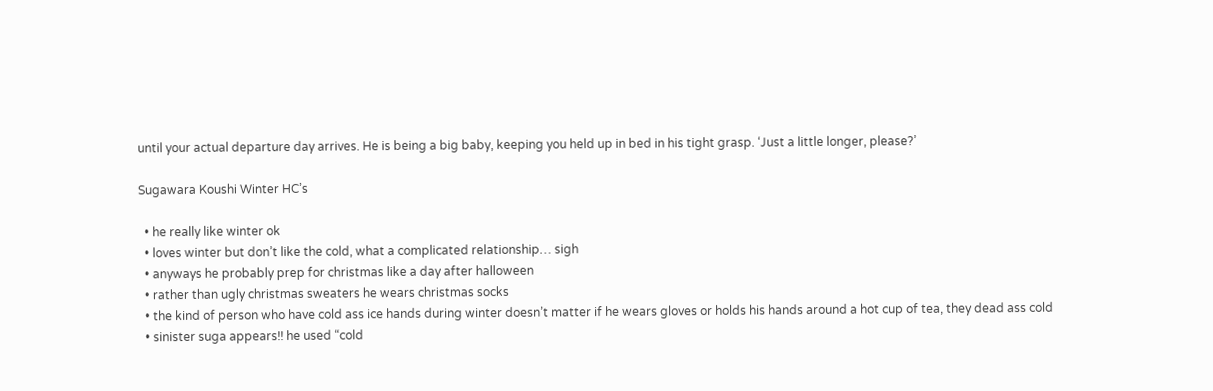until your actual departure day arrives. He is being a big baby, keeping you held up in bed in his tight grasp. ‘Just a little longer, please?’

Sugawara Koushi Winter HC’s

  • he really like winter ok
  • loves winter but don’t like the cold, what a complicated relationship… sigh
  • anyways he probably prep for christmas like a day after halloween
  • rather than ugly christmas sweaters he wears christmas socks
  • the kind of person who have cold ass ice hands during winter doesn’t matter if he wears gloves or holds his hands around a hot cup of tea, they dead ass cold
  • sinister suga appears!! he used “cold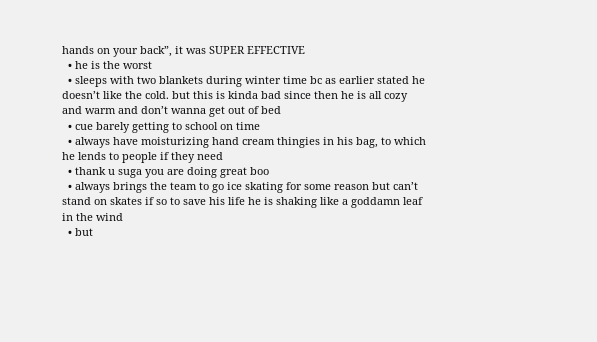hands on your back”, it was SUPER EFFECTIVE
  • he is the worst
  • sleeps with two blankets during winter time bc as earlier stated he doesn’t like the cold. but this is kinda bad since then he is all cozy and warm and don’t wanna get out of bed
  • cue barely getting to school on time
  • always have moisturizing hand cream thingies in his bag, to which he lends to people if they need
  • thank u suga you are doing great boo
  • always brings the team to go ice skating for some reason but can’t stand on skates if so to save his life he is shaking like a goddamn leaf in the wind
  • but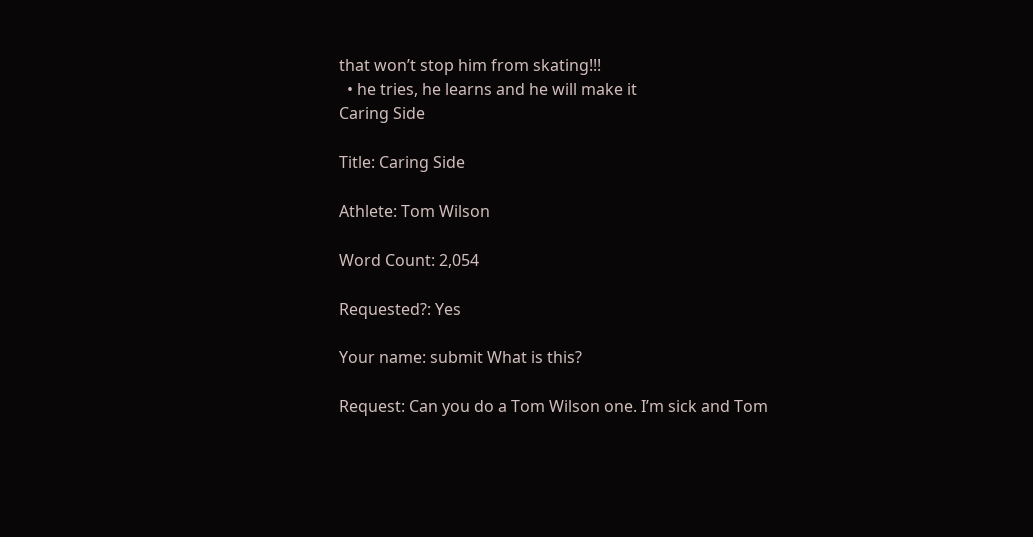that won’t stop him from skating!!!
  • he tries, he learns and he will make it
Caring Side

Title: Caring Side

Athlete: Tom Wilson

Word Count: 2,054

Requested?: Yes

Your name: submit What is this?

Request: Can you do a Tom Wilson one. I’m sick and Tom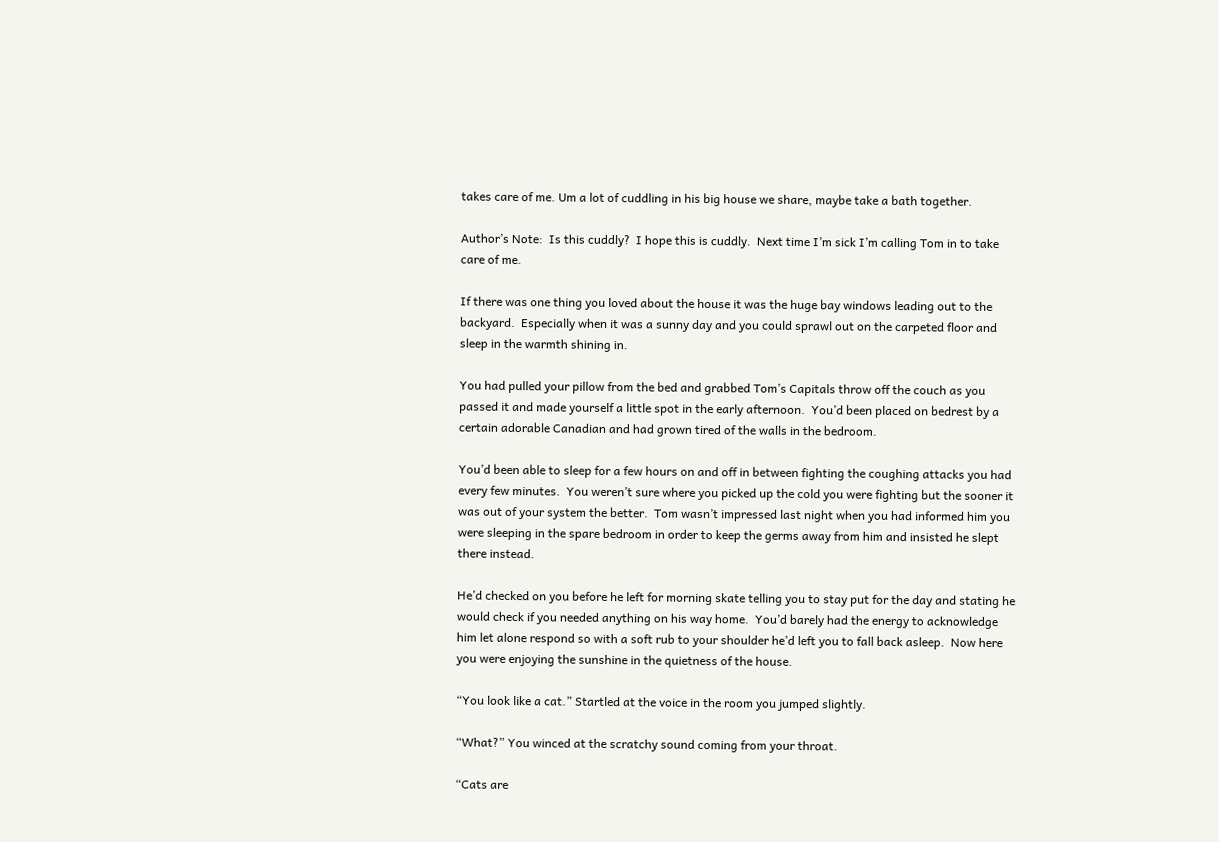takes care of me. Um a lot of cuddling in his big house we share, maybe take a bath together.

Author’s Note:  Is this cuddly?  I hope this is cuddly.  Next time I’m sick I’m calling Tom in to take care of me.

If there was one thing you loved about the house it was the huge bay windows leading out to the backyard.  Especially when it was a sunny day and you could sprawl out on the carpeted floor and sleep in the warmth shining in.

You had pulled your pillow from the bed and grabbed Tom’s Capitals throw off the couch as you passed it and made yourself a little spot in the early afternoon.  You’d been placed on bedrest by a certain adorable Canadian and had grown tired of the walls in the bedroom.

You’d been able to sleep for a few hours on and off in between fighting the coughing attacks you had every few minutes.  You weren’t sure where you picked up the cold you were fighting but the sooner it was out of your system the better.  Tom wasn’t impressed last night when you had informed him you were sleeping in the spare bedroom in order to keep the germs away from him and insisted he slept there instead.

He’d checked on you before he left for morning skate telling you to stay put for the day and stating he would check if you needed anything on his way home.  You’d barely had the energy to acknowledge him let alone respond so with a soft rub to your shoulder he’d left you to fall back asleep.  Now here you were enjoying the sunshine in the quietness of the house.

“You look like a cat.” Startled at the voice in the room you jumped slightly.

“What?” You winced at the scratchy sound coming from your throat.

“Cats are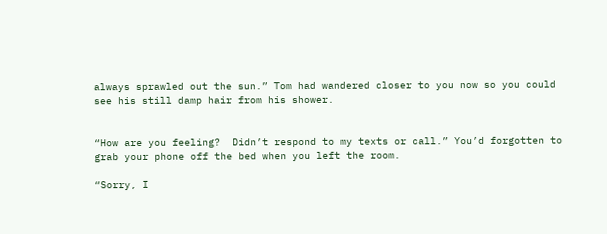always sprawled out the sun.” Tom had wandered closer to you now so you could see his still damp hair from his shower.


“How are you feeling?  Didn’t respond to my texts or call.” You’d forgotten to grab your phone off the bed when you left the room.

“Sorry, I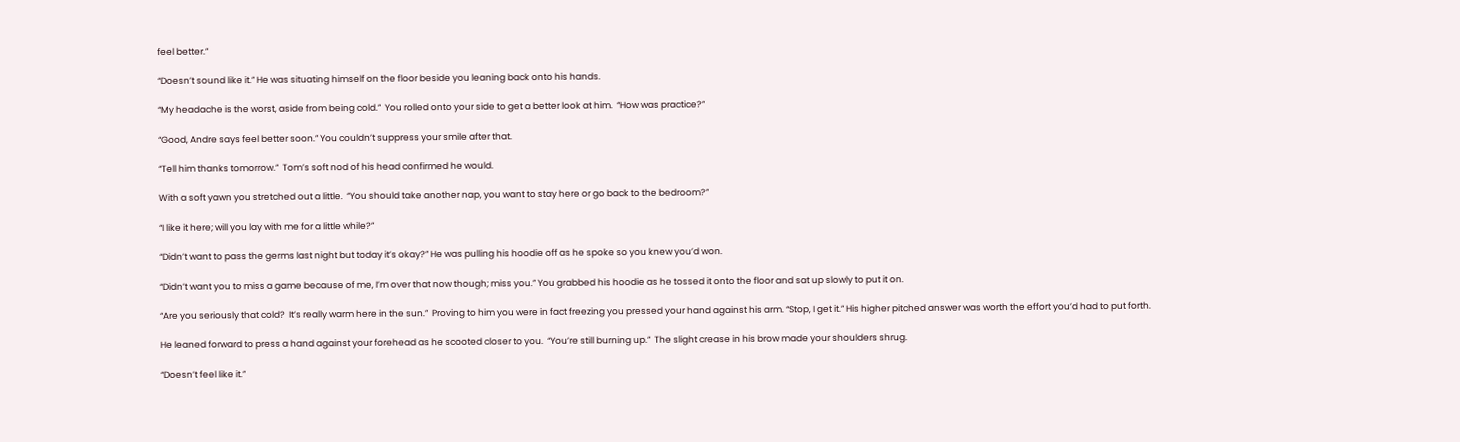feel better.”

“Doesn’t sound like it.” He was situating himself on the floor beside you leaning back onto his hands.

“My headache is the worst, aside from being cold.”  You rolled onto your side to get a better look at him.  “How was practice?”

“Good, Andre says feel better soon.” You couldn’t suppress your smile after that.

“Tell him thanks tomorrow.”  Tom’s soft nod of his head confirmed he would.

With a soft yawn you stretched out a little.  “You should take another nap, you want to stay here or go back to the bedroom?”

“I like it here; will you lay with me for a little while?”

“Didn’t want to pass the germs last night but today it’s okay?” He was pulling his hoodie off as he spoke so you knew you’d won.

“Didn’t want you to miss a game because of me, I’m over that now though; miss you.” You grabbed his hoodie as he tossed it onto the floor and sat up slowly to put it on.

“Are you seriously that cold?  It’s really warm here in the sun.”  Proving to him you were in fact freezing you pressed your hand against his arm. “Stop, I get it.” His higher pitched answer was worth the effort you’d had to put forth.

He leaned forward to press a hand against your forehead as he scooted closer to you.  “You’re still burning up.”  The slight crease in his brow made your shoulders shrug.

“Doesn’t feel like it.”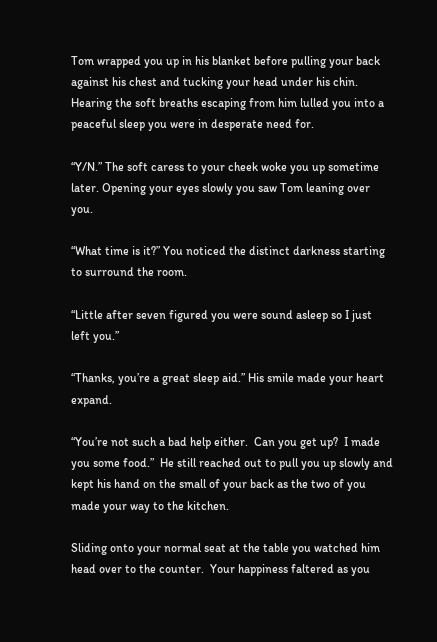Tom wrapped you up in his blanket before pulling your back against his chest and tucking your head under his chin.  Hearing the soft breaths escaping from him lulled you into a peaceful sleep you were in desperate need for.

“Y/N.” The soft caress to your cheek woke you up sometime later. Opening your eyes slowly you saw Tom leaning over you.

“What time is it?” You noticed the distinct darkness starting to surround the room.

“Little after seven figured you were sound asleep so I just left you.”

“Thanks, you’re a great sleep aid.” His smile made your heart expand.

“You’re not such a bad help either.  Can you get up?  I made you some food.”  He still reached out to pull you up slowly and kept his hand on the small of your back as the two of you made your way to the kitchen.

Sliding onto your normal seat at the table you watched him head over to the counter.  Your happiness faltered as you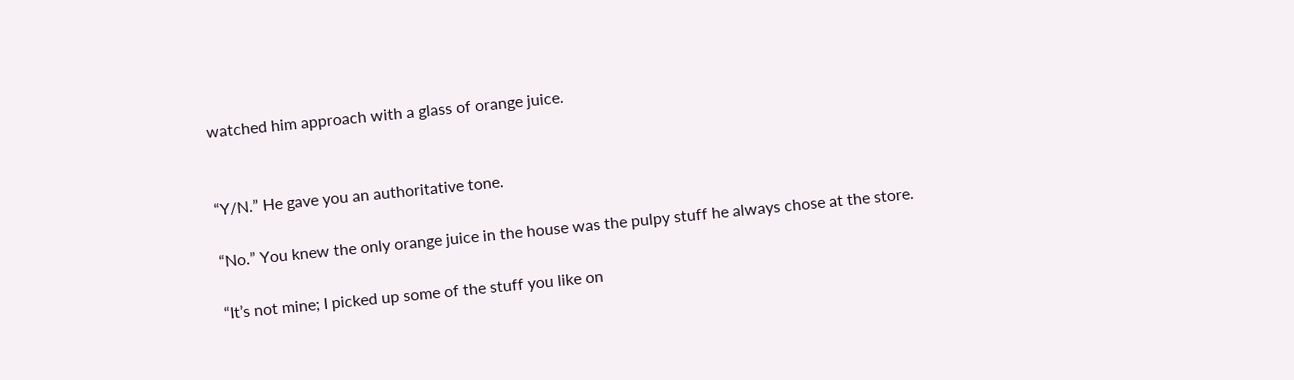watched him approach with a glass of orange juice.


“Y/N.” He gave you an authoritative tone.

“No.” You knew the only orange juice in the house was the pulpy stuff he always chose at the store.

“It’s not mine; I picked up some of the stuff you like on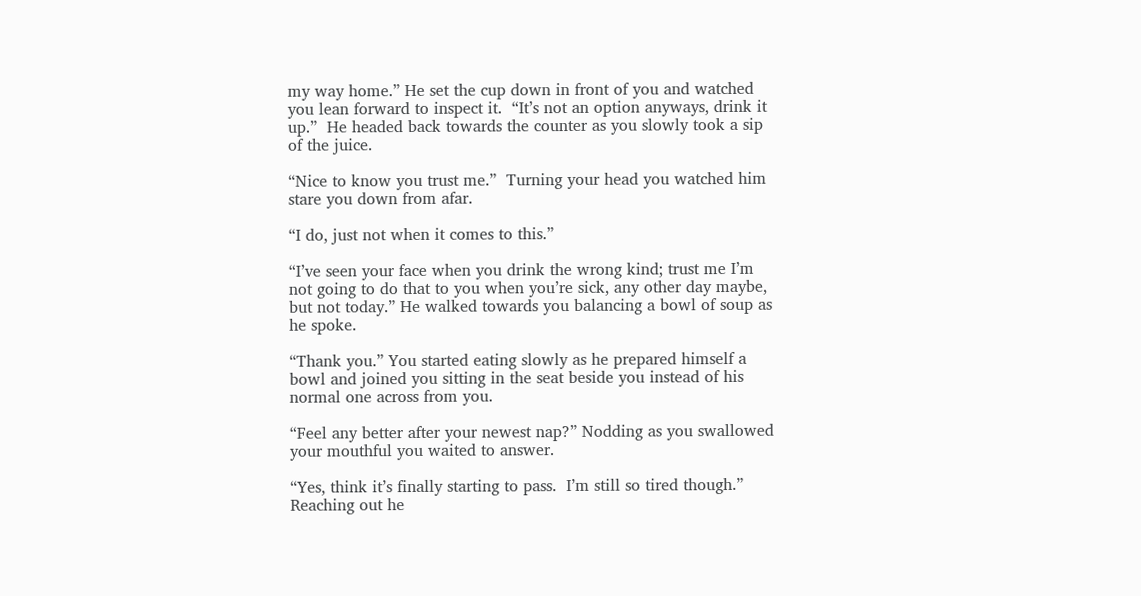my way home.” He set the cup down in front of you and watched you lean forward to inspect it.  “It’s not an option anyways, drink it up.”  He headed back towards the counter as you slowly took a sip of the juice.

“Nice to know you trust me.”  Turning your head you watched him stare you down from afar.

“I do, just not when it comes to this.”

“I’ve seen your face when you drink the wrong kind; trust me I’m not going to do that to you when you’re sick, any other day maybe, but not today.” He walked towards you balancing a bowl of soup as he spoke.

“Thank you.” You started eating slowly as he prepared himself a bowl and joined you sitting in the seat beside you instead of his normal one across from you.

“Feel any better after your newest nap?” Nodding as you swallowed your mouthful you waited to answer.

“Yes, think it’s finally starting to pass.  I’m still so tired though.”  Reaching out he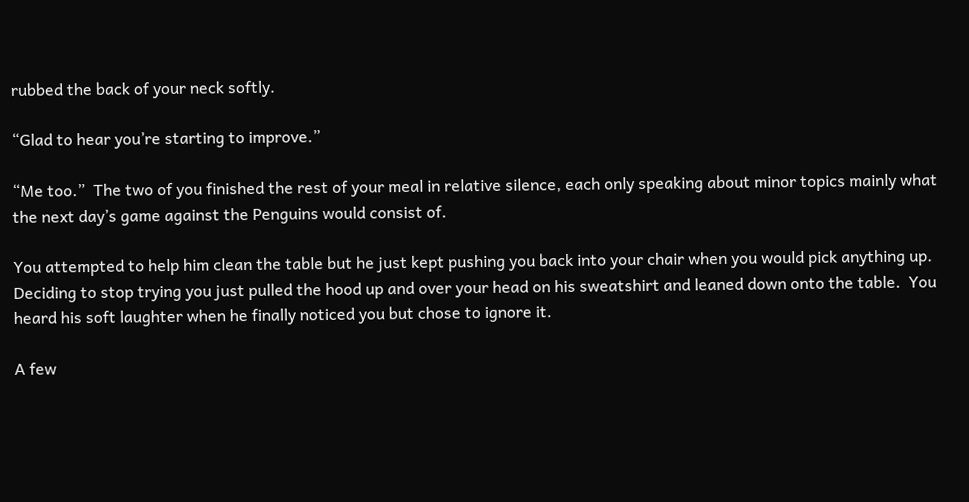rubbed the back of your neck softly.

“Glad to hear you’re starting to improve.”

“Me too.”  The two of you finished the rest of your meal in relative silence, each only speaking about minor topics mainly what the next day’s game against the Penguins would consist of.

You attempted to help him clean the table but he just kept pushing you back into your chair when you would pick anything up.  Deciding to stop trying you just pulled the hood up and over your head on his sweatshirt and leaned down onto the table.  You heard his soft laughter when he finally noticed you but chose to ignore it.

A few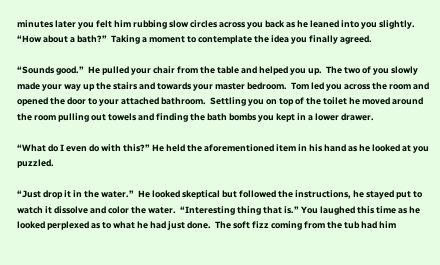minutes later you felt him rubbing slow circles across you back as he leaned into you slightly.  “How about a bath?”  Taking a moment to contemplate the idea you finally agreed.

“Sounds good.”  He pulled your chair from the table and helped you up.  The two of you slowly made your way up the stairs and towards your master bedroom.  Tom led you across the room and opened the door to your attached bathroom.  Settling you on top of the toilet he moved around the room pulling out towels and finding the bath bombs you kept in a lower drawer.

“What do I even do with this?” He held the aforementioned item in his hand as he looked at you puzzled.

“Just drop it in the water.”  He looked skeptical but followed the instructions, he stayed put to watch it dissolve and color the water.  “Interesting thing that is.” You laughed this time as he looked perplexed as to what he had just done.  The soft fizz coming from the tub had him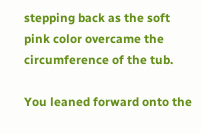stepping back as the soft pink color overcame the circumference of the tub.

You leaned forward onto the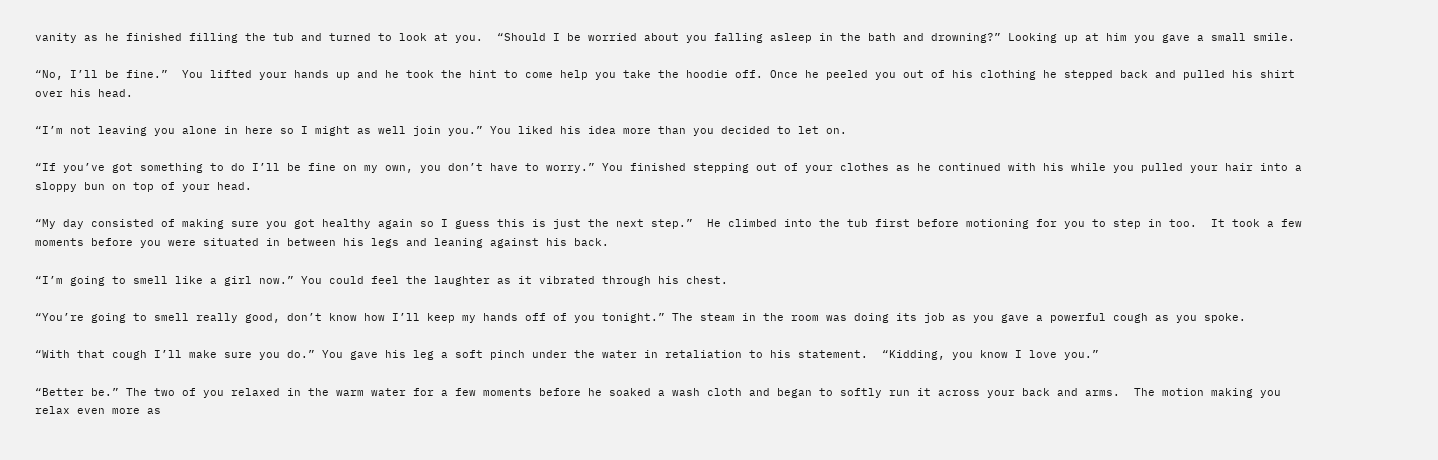vanity as he finished filling the tub and turned to look at you.  “Should I be worried about you falling asleep in the bath and drowning?” Looking up at him you gave a small smile.

“No, I’ll be fine.”  You lifted your hands up and he took the hint to come help you take the hoodie off. Once he peeled you out of his clothing he stepped back and pulled his shirt over his head.

“I’m not leaving you alone in here so I might as well join you.” You liked his idea more than you decided to let on.

“If you’ve got something to do I’ll be fine on my own, you don’t have to worry.” You finished stepping out of your clothes as he continued with his while you pulled your hair into a sloppy bun on top of your head.

“My day consisted of making sure you got healthy again so I guess this is just the next step.”  He climbed into the tub first before motioning for you to step in too.  It took a few moments before you were situated in between his legs and leaning against his back.

“I’m going to smell like a girl now.” You could feel the laughter as it vibrated through his chest.

“You’re going to smell really good, don’t know how I’ll keep my hands off of you tonight.” The steam in the room was doing its job as you gave a powerful cough as you spoke.

“With that cough I’ll make sure you do.” You gave his leg a soft pinch under the water in retaliation to his statement.  “Kidding, you know I love you.”

“Better be.” The two of you relaxed in the warm water for a few moments before he soaked a wash cloth and began to softly run it across your back and arms.  The motion making you relax even more as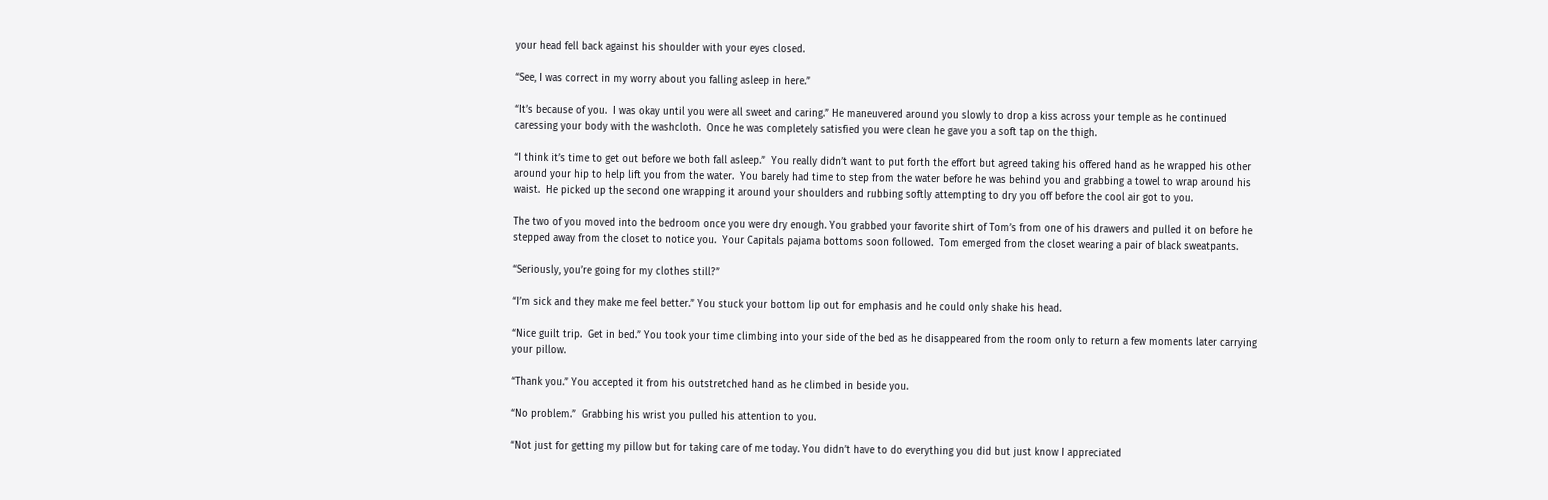your head fell back against his shoulder with your eyes closed.

“See, I was correct in my worry about you falling asleep in here.”

“It’s because of you.  I was okay until you were all sweet and caring.” He maneuvered around you slowly to drop a kiss across your temple as he continued caressing your body with the washcloth.  Once he was completely satisfied you were clean he gave you a soft tap on the thigh.

“I think it’s time to get out before we both fall asleep.”  You really didn’t want to put forth the effort but agreed taking his offered hand as he wrapped his other around your hip to help lift you from the water.  You barely had time to step from the water before he was behind you and grabbing a towel to wrap around his waist.  He picked up the second one wrapping it around your shoulders and rubbing softly attempting to dry you off before the cool air got to you.

The two of you moved into the bedroom once you were dry enough. You grabbed your favorite shirt of Tom’s from one of his drawers and pulled it on before he stepped away from the closet to notice you.  Your Capitals pajama bottoms soon followed.  Tom emerged from the closet wearing a pair of black sweatpants.

“Seriously, you’re going for my clothes still?”

“I’m sick and they make me feel better.” You stuck your bottom lip out for emphasis and he could only shake his head.

“Nice guilt trip.  Get in bed.” You took your time climbing into your side of the bed as he disappeared from the room only to return a few moments later carrying your pillow.

“Thank you.” You accepted it from his outstretched hand as he climbed in beside you.

“No problem.”  Grabbing his wrist you pulled his attention to you.

“Not just for getting my pillow but for taking care of me today. You didn’t have to do everything you did but just know I appreciated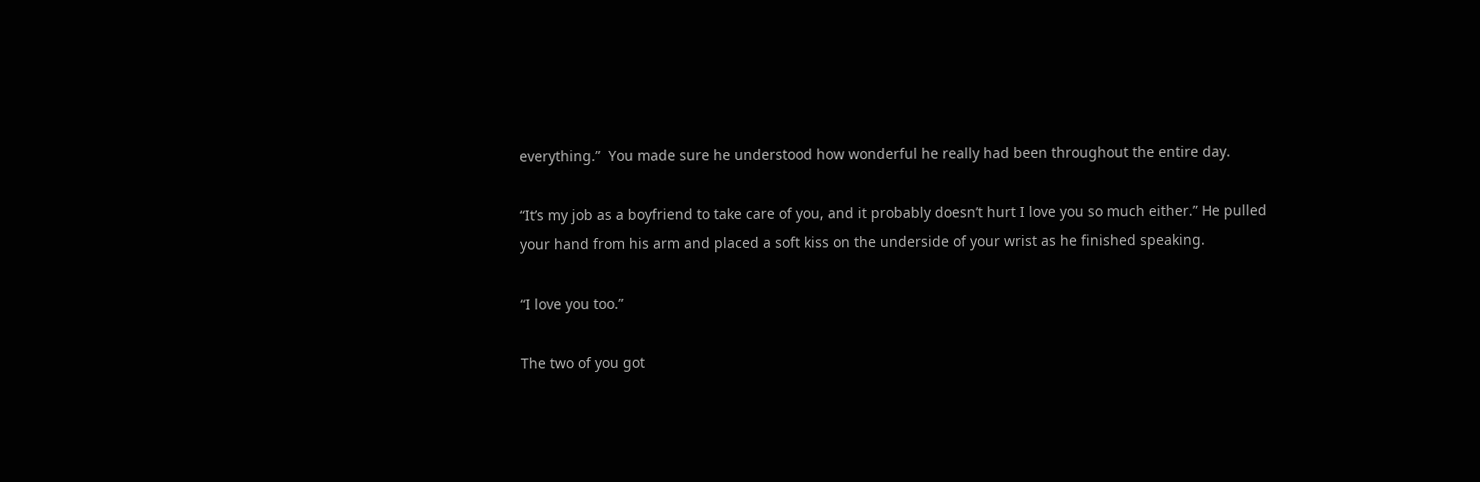everything.”  You made sure he understood how wonderful he really had been throughout the entire day.

“It’s my job as a boyfriend to take care of you, and it probably doesn’t hurt I love you so much either.” He pulled your hand from his arm and placed a soft kiss on the underside of your wrist as he finished speaking.

“I love you too.”

The two of you got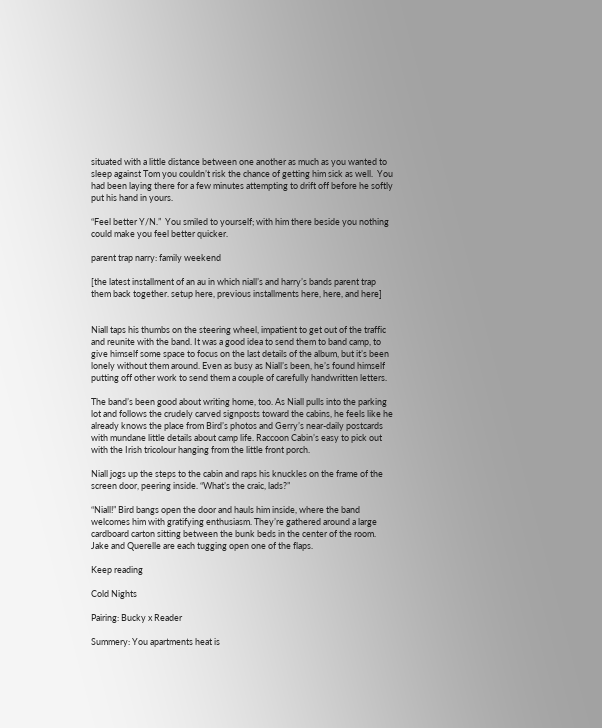situated with a little distance between one another as much as you wanted to sleep against Tom you couldn’t risk the chance of getting him sick as well.  You had been laying there for a few minutes attempting to drift off before he softly put his hand in yours.

“Feel better Y/N.”  You smiled to yourself; with him there beside you nothing could make you feel better quicker.

parent trap narry: family weekend

[the latest installment of an au in which niall’s and harry’s bands parent trap them back together. setup here, previous installments here, here, and here]


Niall taps his thumbs on the steering wheel, impatient to get out of the traffic and reunite with the band. It was a good idea to send them to band camp, to give himself some space to focus on the last details of the album, but it’s been lonely without them around. Even as busy as Niall’s been, he’s found himself putting off other work to send them a couple of carefully handwritten letters.

The band’s been good about writing home, too. As Niall pulls into the parking lot and follows the crudely carved signposts toward the cabins, he feels like he already knows the place from Bird’s photos and Gerry’s near-daily postcards with mundane little details about camp life. Raccoon Cabin’s easy to pick out with the Irish tricolour hanging from the little front porch.

Niall jogs up the steps to the cabin and raps his knuckles on the frame of the screen door, peering inside. “What’s the craic, lads?”

“Niall!” Bird bangs open the door and hauls him inside, where the band welcomes him with gratifying enthusiasm. They’re gathered around a large cardboard carton sitting between the bunk beds in the center of the room. Jake and Querelle are each tugging open one of the flaps.

Keep reading

Cold Nights

Pairing: Bucky x Reader

Summery: You apartments heat is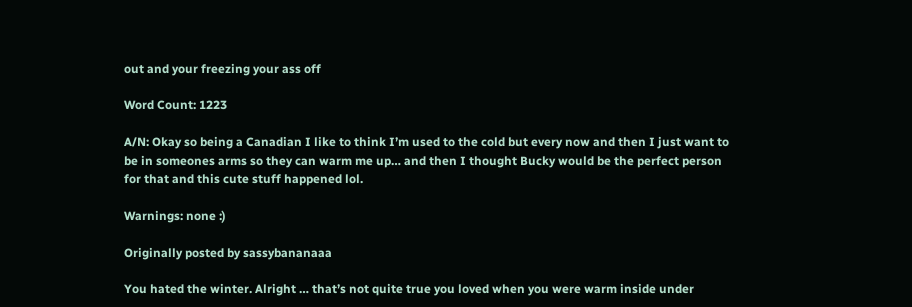out and your freezing your ass off

Word Count: 1223

A/N: Okay so being a Canadian I like to think I’m used to the cold but every now and then I just want to be in someones arms so they can warm me up… and then I thought Bucky would be the perfect person for that and this cute stuff happened lol.

Warnings: none :)

Originally posted by sassybananaaa

You hated the winter. Alright … that’s not quite true you loved when you were warm inside under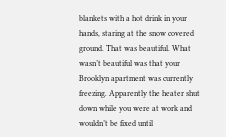blankets with a hot drink in your hands, staring at the snow covered ground. That was beautiful. What wasn’t beautiful was that your Brooklyn apartment was currently freezing. Apparently the heater shut down while you were at work and wouldn’t be fixed until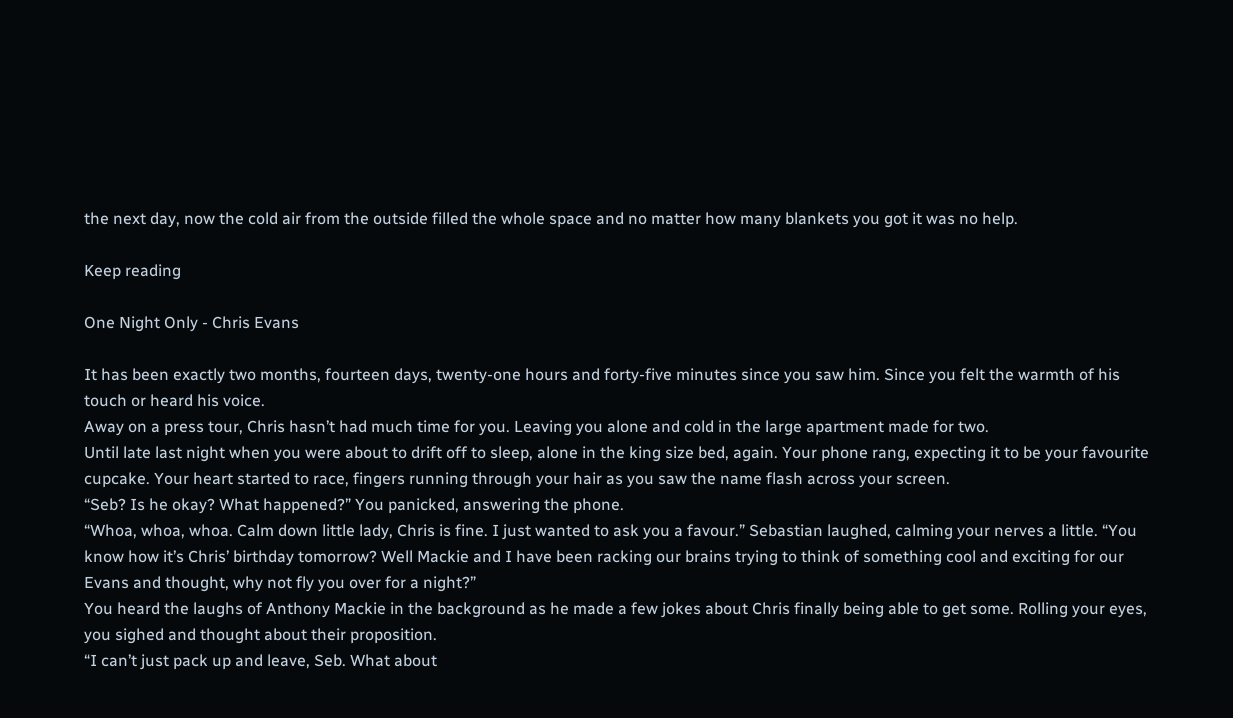the next day, now the cold air from the outside filled the whole space and no matter how many blankets you got it was no help.

Keep reading

One Night Only - Chris Evans

It has been exactly two months, fourteen days, twenty-one hours and forty-five minutes since you saw him. Since you felt the warmth of his touch or heard his voice.
Away on a press tour, Chris hasn’t had much time for you. Leaving you alone and cold in the large apartment made for two.
Until late last night when you were about to drift off to sleep, alone in the king size bed, again. Your phone rang, expecting it to be your favourite cupcake. Your heart started to race, fingers running through your hair as you saw the name flash across your screen.
“Seb? Is he okay? What happened?” You panicked, answering the phone.
“Whoa, whoa, whoa. Calm down little lady, Chris is fine. I just wanted to ask you a favour.” Sebastian laughed, calming your nerves a little. “You know how it’s Chris’ birthday tomorrow? Well Mackie and I have been racking our brains trying to think of something cool and exciting for our Evans and thought, why not fly you over for a night?”
You heard the laughs of Anthony Mackie in the background as he made a few jokes about Chris finally being able to get some. Rolling your eyes, you sighed and thought about their proposition.
“I can’t just pack up and leave, Seb. What about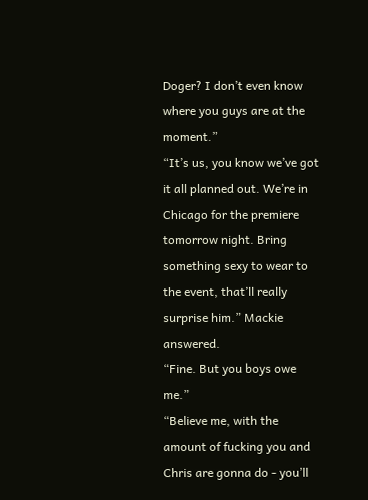Doger? I don’t even know where you guys are at the moment.”
“It’s us, you know we’ve got it all planned out. We’re in Chicago for the premiere tomorrow night. Bring something sexy to wear to the event, that’ll really surprise him.” Mackie answered.
“Fine. But you boys owe me.”
“Believe me, with the amount of fucking you and Chris are gonna do - you’ll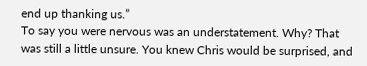end up thanking us.”
To say you were nervous was an understatement. Why? That was still a little unsure. You knew Chris would be surprised, and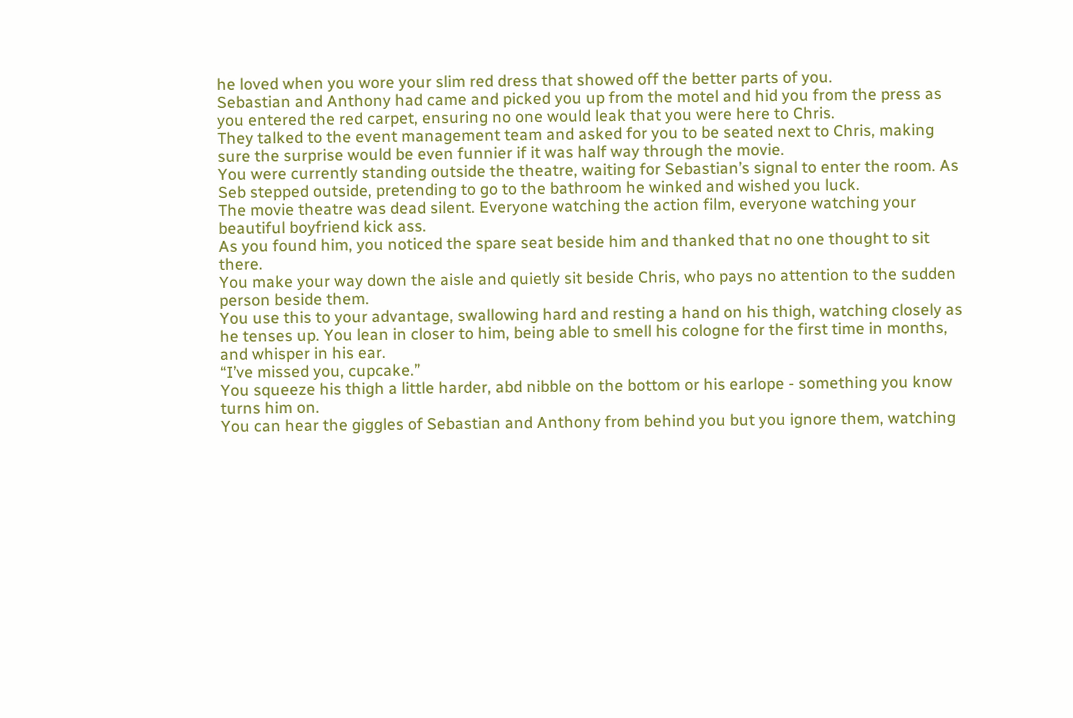he loved when you wore your slim red dress that showed off the better parts of you.
Sebastian and Anthony had came and picked you up from the motel and hid you from the press as you entered the red carpet, ensuring no one would leak that you were here to Chris.
They talked to the event management team and asked for you to be seated next to Chris, making sure the surprise would be even funnier if it was half way through the movie.
You were currently standing outside the theatre, waiting for Sebastian’s signal to enter the room. As Seb stepped outside, pretending to go to the bathroom he winked and wished you luck.
The movie theatre was dead silent. Everyone watching the action film, everyone watching your beautiful boyfriend kick ass.
As you found him, you noticed the spare seat beside him and thanked that no one thought to sit there.
You make your way down the aisle and quietly sit beside Chris, who pays no attention to the sudden person beside them.
You use this to your advantage, swallowing hard and resting a hand on his thigh, watching closely as he tenses up. You lean in closer to him, being able to smell his cologne for the first time in months, and whisper in his ear.
“I’ve missed you, cupcake.”
You squeeze his thigh a little harder, abd nibble on the bottom or his earlope - something you know turns him on.
You can hear the giggles of Sebastian and Anthony from behind you but you ignore them, watching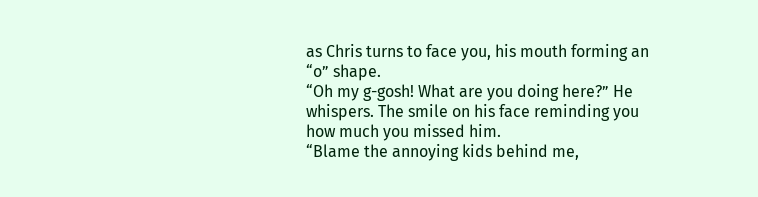as Chris turns to face you, his mouth forming an “o” shape.
“Oh my g-gosh! What are you doing here?” He whispers. The smile on his face reminding you how much you missed him.
“Blame the annoying kids behind me,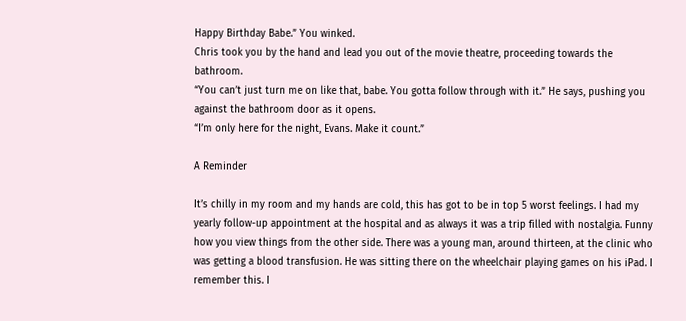Happy Birthday Babe.” You winked.
Chris took you by the hand and lead you out of the movie theatre, proceeding towards the bathroom.
“You can’t just turn me on like that, babe. You gotta follow through with it.” He says, pushing you against the bathroom door as it opens.
“I’m only here for the night, Evans. Make it count.”

A Reminder

It’s chilly in my room and my hands are cold, this has got to be in top 5 worst feelings. I had my yearly follow-up appointment at the hospital and as always it was a trip filled with nostalgia. Funny how you view things from the other side. There was a young man, around thirteen, at the clinic who was getting a blood transfusion. He was sitting there on the wheelchair playing games on his iPad. I remember this. I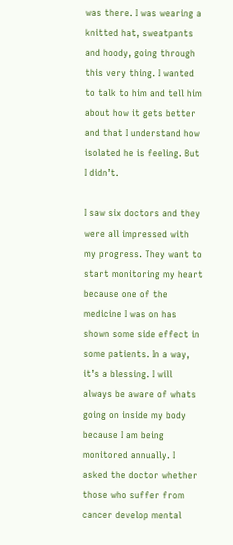was there. I was wearing a knitted hat, sweatpants and hoody, going through this very thing. I wanted to talk to him and tell him about how it gets better and that I understand how isolated he is feeling. But I didn’t.

I saw six doctors and they were all impressed with my progress. They want to start monitoring my heart because one of the medicine I was on has shown some side effect in some patients. In a way, it’s a blessing. I will always be aware of whats going on inside my body because I am being monitored annually. I asked the doctor whether those who suffer from cancer develop mental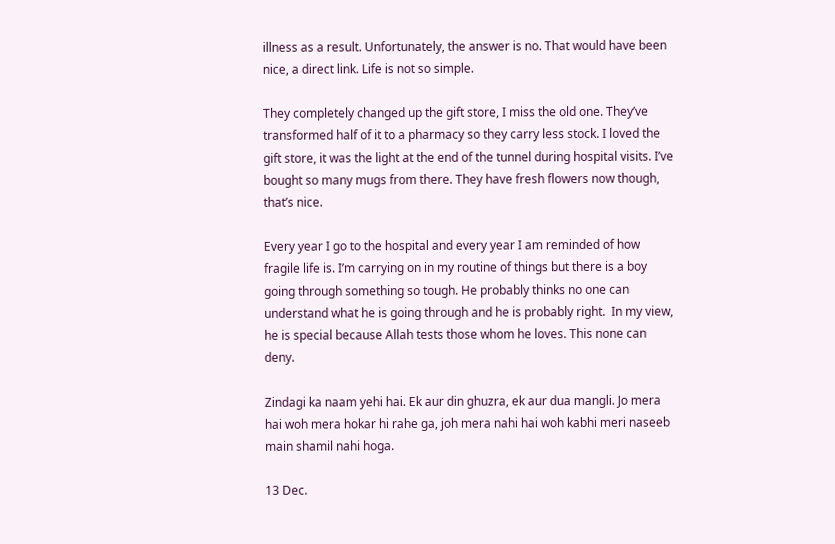illness as a result. Unfortunately, the answer is no. That would have been nice, a direct link. Life is not so simple.

They completely changed up the gift store, I miss the old one. They’ve transformed half of it to a pharmacy so they carry less stock. I loved the gift store, it was the light at the end of the tunnel during hospital visits. I’ve bought so many mugs from there. They have fresh flowers now though, that’s nice.

Every year I go to the hospital and every year I am reminded of how fragile life is. I’m carrying on in my routine of things but there is a boy going through something so tough. He probably thinks no one can understand what he is going through and he is probably right.  In my view, he is special because Allah tests those whom he loves. This none can deny.

Zindagi ka naam yehi hai. Ek aur din ghuzra, ek aur dua mangli. Jo mera hai woh mera hokar hi rahe ga, joh mera nahi hai woh kabhi meri naseeb main shamil nahi hoga.

13 Dec.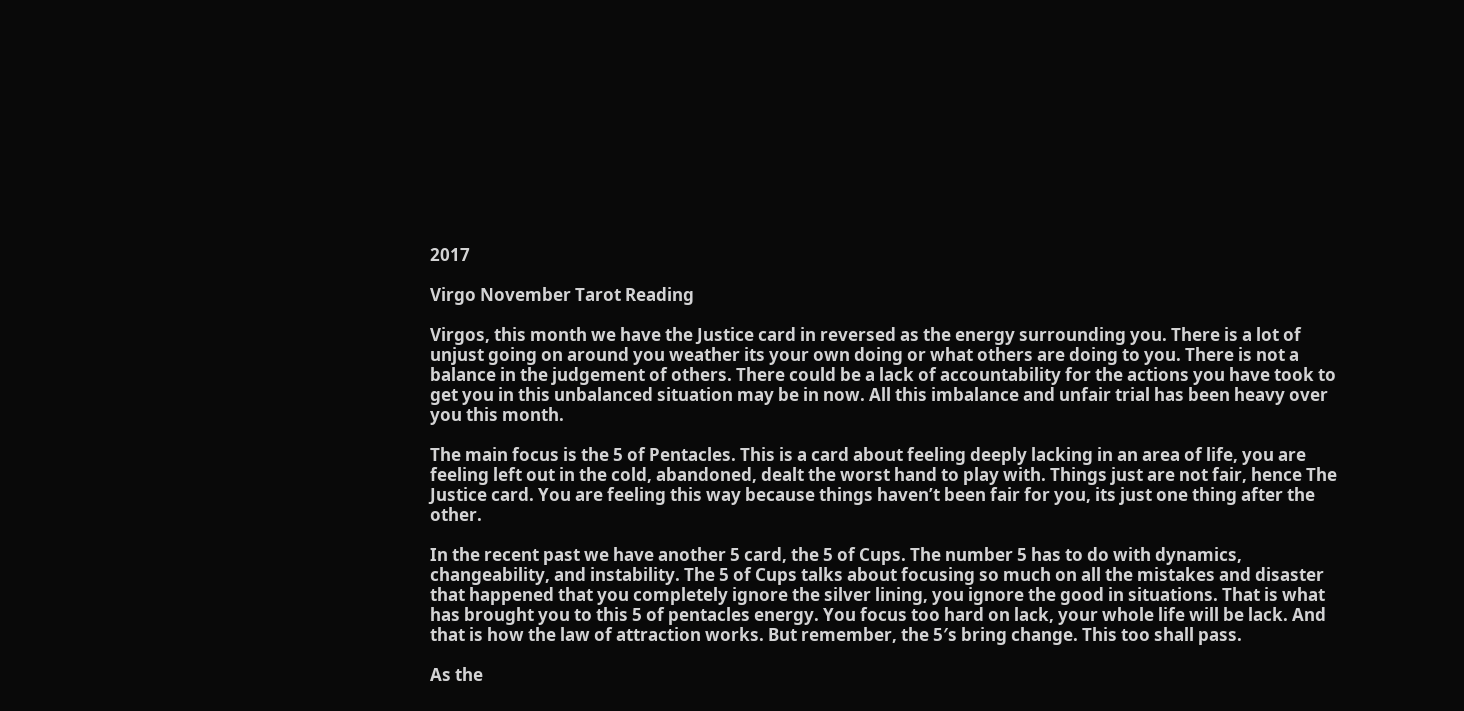2017

Virgo November Tarot Reading

Virgos, this month we have the Justice card in reversed as the energy surrounding you. There is a lot of unjust going on around you weather its your own doing or what others are doing to you. There is not a balance in the judgement of others. There could be a lack of accountability for the actions you have took to get you in this unbalanced situation may be in now. All this imbalance and unfair trial has been heavy over you this month.

The main focus is the 5 of Pentacles. This is a card about feeling deeply lacking in an area of life, you are feeling left out in the cold, abandoned, dealt the worst hand to play with. Things just are not fair, hence The Justice card. You are feeling this way because things haven’t been fair for you, its just one thing after the other.

In the recent past we have another 5 card, the 5 of Cups. The number 5 has to do with dynamics, changeability, and instability. The 5 of Cups talks about focusing so much on all the mistakes and disaster that happened that you completely ignore the silver lining, you ignore the good in situations. That is what has brought you to this 5 of pentacles energy. You focus too hard on lack, your whole life will be lack. And that is how the law of attraction works. But remember, the 5′s bring change. This too shall pass.

As the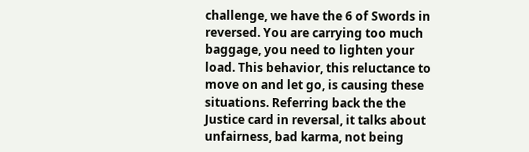challenge, we have the 6 of Swords in reversed. You are carrying too much baggage, you need to lighten your load. This behavior, this reluctance to move on and let go, is causing these situations. Referring back the the Justice card in reversal, it talks about unfairness, bad karma, not being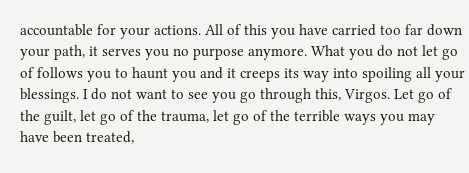accountable for your actions. All of this you have carried too far down your path, it serves you no purpose anymore. What you do not let go of follows you to haunt you and it creeps its way into spoiling all your blessings. I do not want to see you go through this, Virgos. Let go of the guilt, let go of the trauma, let go of the terrible ways you may have been treated,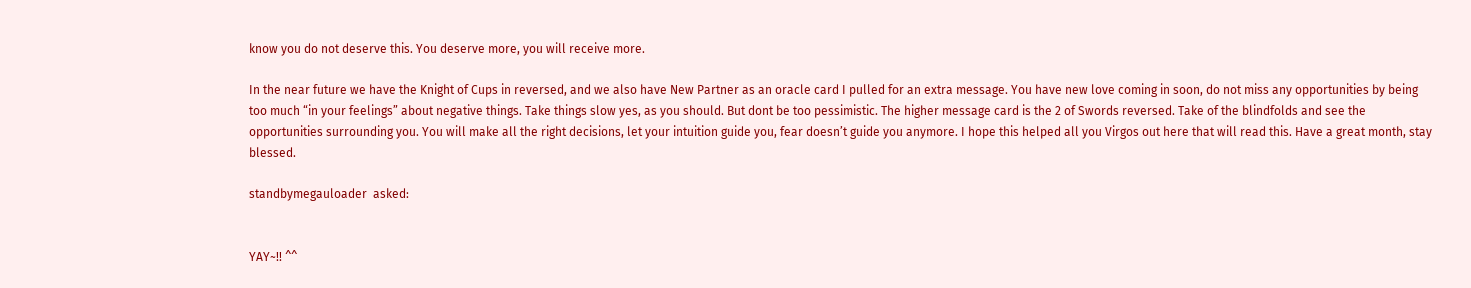know you do not deserve this. You deserve more, you will receive more.

In the near future we have the Knight of Cups in reversed, and we also have New Partner as an oracle card I pulled for an extra message. You have new love coming in soon, do not miss any opportunities by being too much “in your feelings” about negative things. Take things slow yes, as you should. But dont be too pessimistic. The higher message card is the 2 of Swords reversed. Take of the blindfolds and see the opportunities surrounding you. You will make all the right decisions, let your intuition guide you, fear doesn’t guide you anymore. I hope this helped all you Virgos out here that will read this. Have a great month, stay blessed.

standbymegauloader  asked:


YAY~!! ^^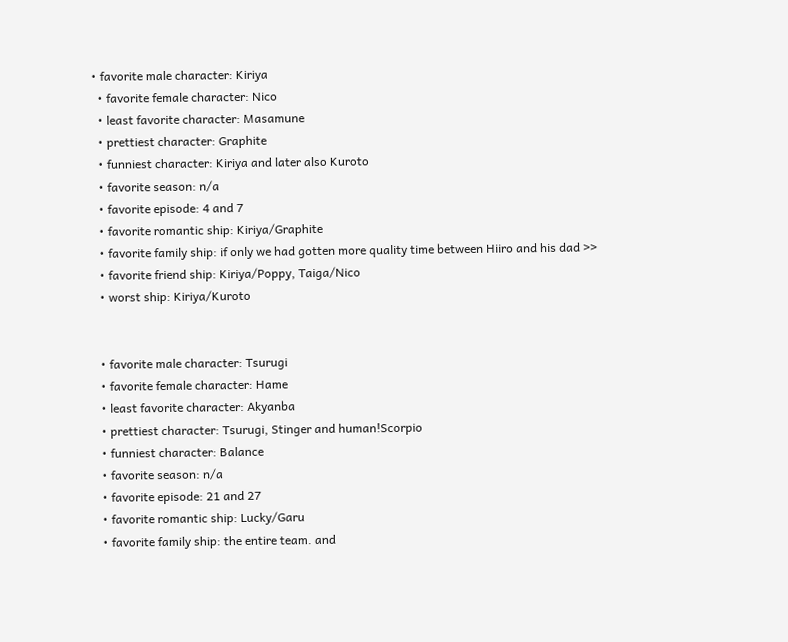• favorite male character: Kiriya
  • favorite female character: Nico
  • least favorite character: Masamune
  • prettiest character: Graphite
  • funniest character: Kiriya and later also Kuroto
  • favorite season: n/a
  • favorite episode: 4 and 7
  • favorite romantic ship: Kiriya/Graphite
  • favorite family ship: if only we had gotten more quality time between Hiiro and his dad >>
  • favorite friend ship: Kiriya/Poppy, Taiga/Nico
  • worst ship: Kiriya/Kuroto


  • favorite male character: Tsurugi
  • favorite female character: Hame
  • least favorite character: Akyanba
  • prettiest character: Tsurugi, Stinger and human!Scorpio
  • funniest character: Balance
  • favorite season: n/a
  • favorite episode: 21 and 27
  • favorite romantic ship: Lucky/Garu
  • favorite family ship: the entire team. and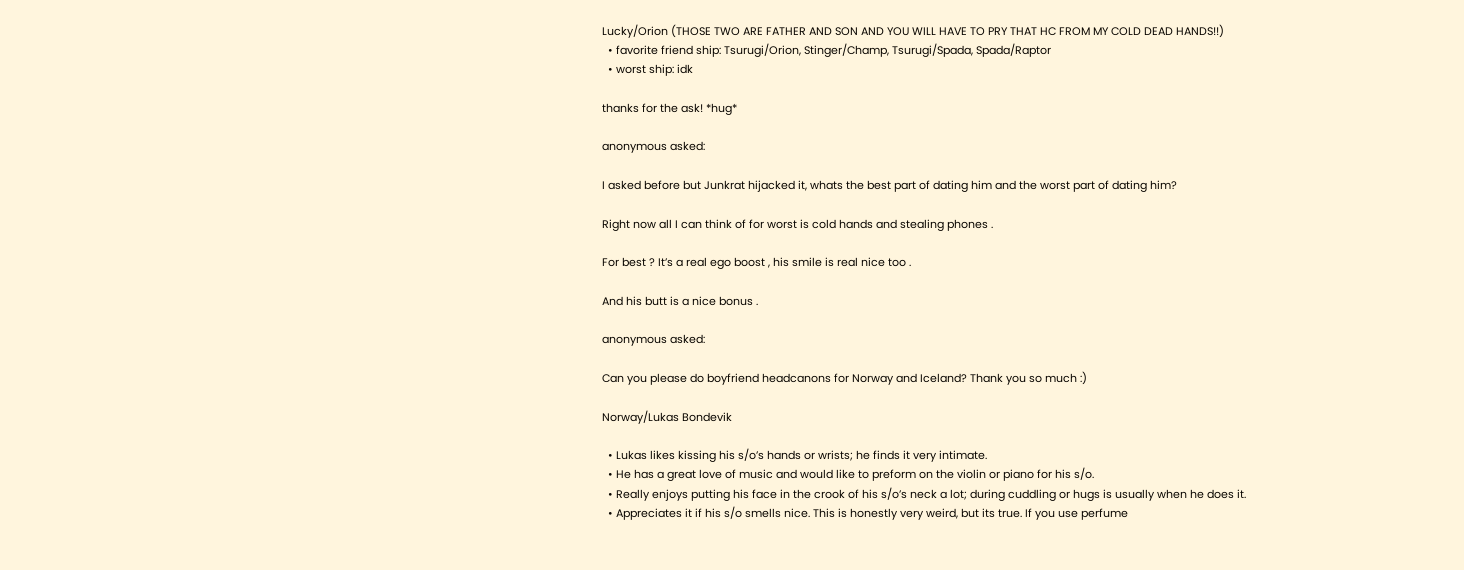Lucky/Orion (THOSE TWO ARE FATHER AND SON AND YOU WILL HAVE TO PRY THAT HC FROM MY COLD DEAD HANDS!!)
  • favorite friend ship: Tsurugi/Orion, Stinger/Champ, Tsurugi/Spada, Spada/Raptor
  • worst ship: idk

thanks for the ask! *hug*

anonymous asked:

I asked before but Junkrat hijacked it, whats the best part of dating him and the worst part of dating him?

Right now all I can think of for worst is cold hands and stealing phones .

For best ? It’s a real ego boost , his smile is real nice too .

And his butt is a nice bonus .

anonymous asked:

Can you please do boyfriend headcanons for Norway and Iceland? Thank you so much :)

Norway/Lukas Bondevik

  • Lukas likes kissing his s/o’s hands or wrists; he finds it very intimate.
  • He has a great love of music and would like to preform on the violin or piano for his s/o.
  • Really enjoys putting his face in the crook of his s/o’s neck a lot; during cuddling or hugs is usually when he does it.
  • Appreciates it if his s/o smells nice. This is honestly very weird, but its true. If you use perfume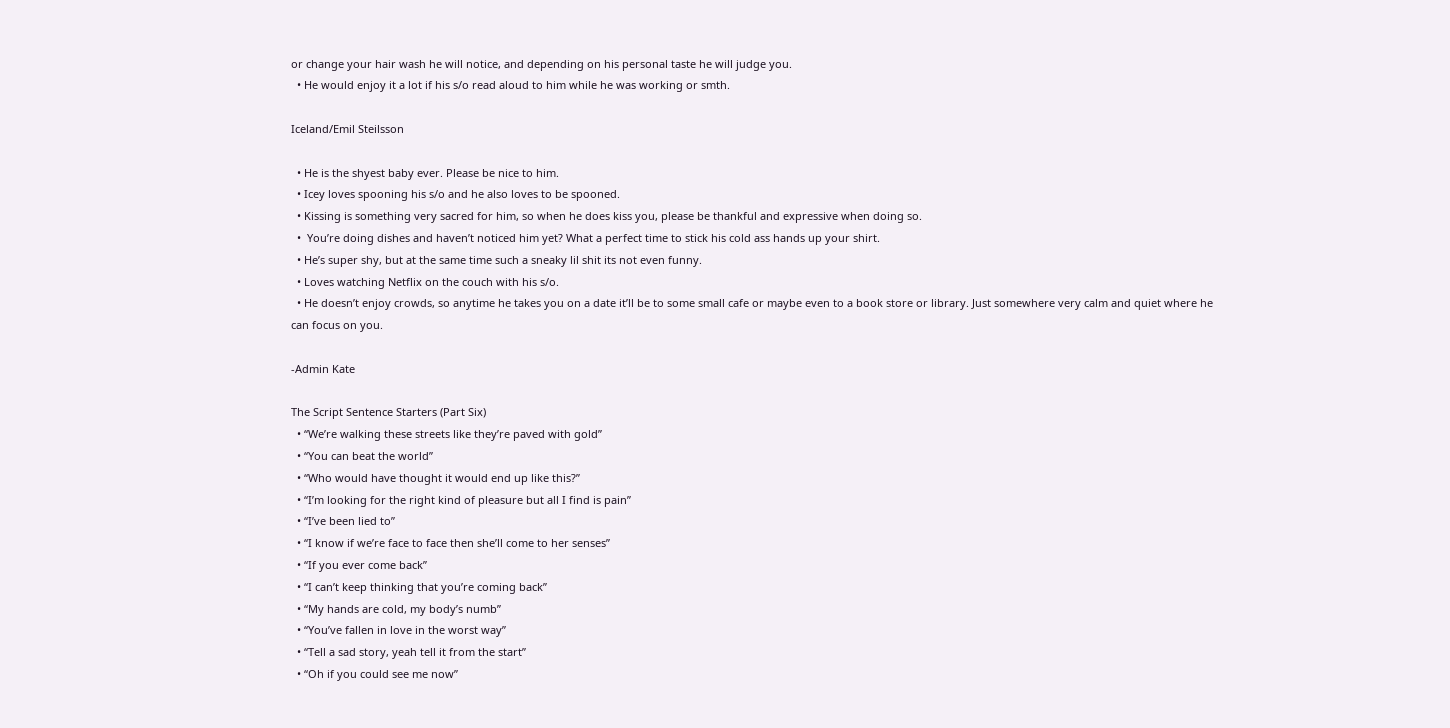or change your hair wash he will notice, and depending on his personal taste he will judge you.
  • He would enjoy it a lot if his s/o read aloud to him while he was working or smth.

Iceland/Emil Steilsson

  • He is the shyest baby ever. Please be nice to him.
  • Icey loves spooning his s/o and he also loves to be spooned.
  • Kissing is something very sacred for him, so when he does kiss you, please be thankful and expressive when doing so.
  •  You’re doing dishes and haven’t noticed him yet? What a perfect time to stick his cold ass hands up your shirt.
  • He’s super shy, but at the same time such a sneaky lil shit its not even funny.
  • Loves watching Netflix on the couch with his s/o.
  • He doesn’t enjoy crowds, so anytime he takes you on a date it’ll be to some small cafe or maybe even to a book store or library. Just somewhere very calm and quiet where he can focus on you.

-Admin Kate

The Script Sentence Starters (Part Six)
  • “We’re walking these streets like they’re paved with gold”
  • “You can beat the world”
  • “Who would have thought it would end up like this?”
  • “I’m looking for the right kind of pleasure but all I find is pain”
  • “I’ve been lied to”
  • “I know if we’re face to face then she’ll come to her senses”
  • “If you ever come back”
  • “I can’t keep thinking that you’re coming back”
  • “My hands are cold, my body’s numb”
  • “You’ve fallen in love in the worst way”
  • “Tell a sad story, yeah tell it from the start”
  • “Oh if you could see me now”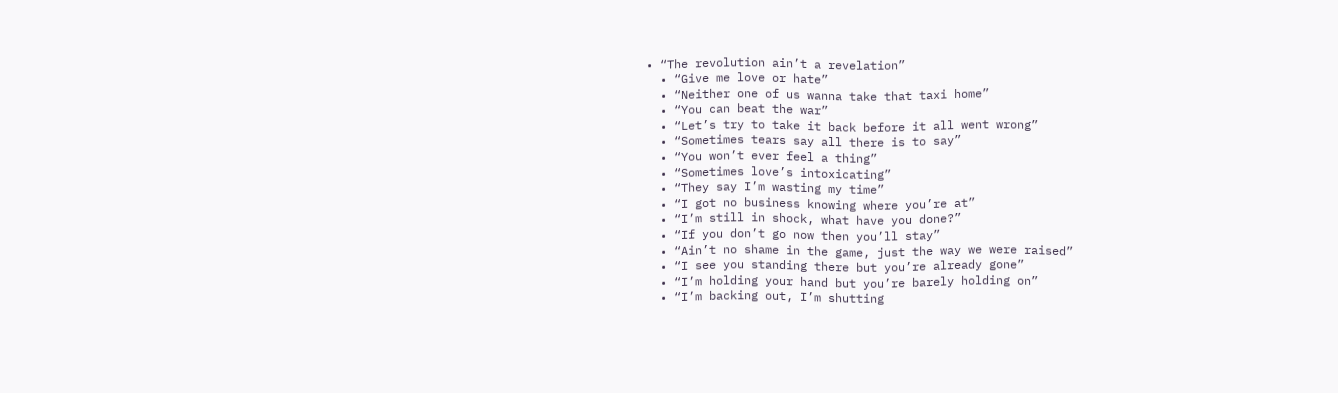• “The revolution ain’t a revelation”
  • “Give me love or hate”
  • “Neither one of us wanna take that taxi home”
  • “You can beat the war”
  • “Let’s try to take it back before it all went wrong”
  • “Sometimes tears say all there is to say”
  • “You won’t ever feel a thing”
  • “Sometimes love’s intoxicating”
  • “They say I’m wasting my time”
  • “I got no business knowing where you’re at”
  • “I’m still in shock, what have you done?”
  • “If you don’t go now then you’ll stay”
  • “Ain’t no shame in the game, just the way we were raised”
  • “I see you standing there but you’re already gone”
  • “I’m holding your hand but you’re barely holding on”
  • “I’m backing out, I’m shutting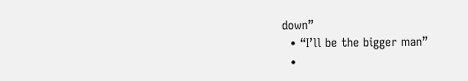down”
  • “I’ll be the bigger man”
  •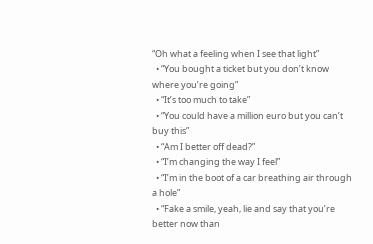“Oh what a feeling when I see that light”
  • “You bought a ticket but you don’t know where you’re going”
  • “It’s too much to take”
  • “You could have a million euro but you can’t buy this”
  • “Am I better off dead?”
  • “I’m changing the way I feel”
  • “I’m in the boot of a car breathing air through a hole”
  • “Fake a smile, yeah, lie and say that you’re better now than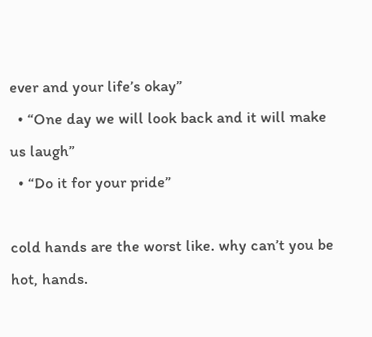ever and your life’s okay”
  • “One day we will look back and it will make us laugh”
  • “Do it for your pride”

cold hands are the worst like. why can’t you be hot, hands.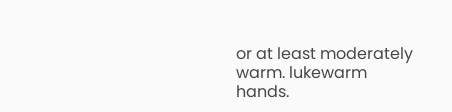or at least moderately warm. lukewarm hands.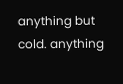anything but cold. anything